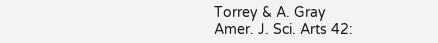Torrey & A. Gray
Amer. J. Sci. Arts 42: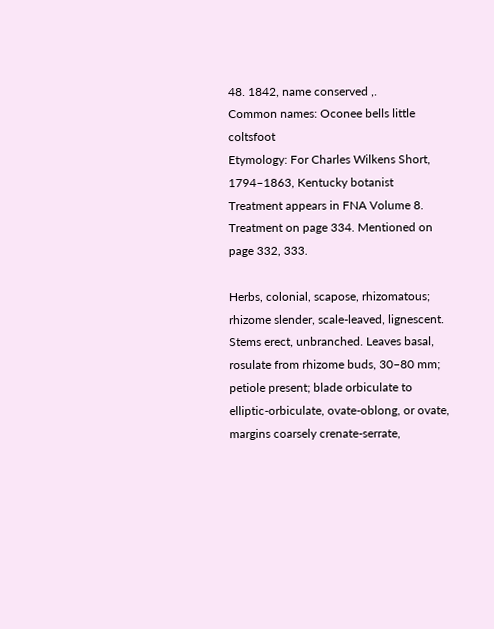48. 1842, name conserved ,.
Common names: Oconee bells little coltsfoot
Etymology: For Charles Wilkens Short, 1794–1863, Kentucky botanist
Treatment appears in FNA Volume 8. Treatment on page 334. Mentioned on page 332, 333.

Herbs, colonial, scapose, rhizomatous; rhizome slender, scale-leaved, lignescent. Stems erect, unbranched. Leaves basal, rosulate from rhizome buds, 30–80 mm; petiole present; blade orbiculate to elliptic-orbiculate, ovate-oblong, or ovate, margins coarsely crenate-serrate,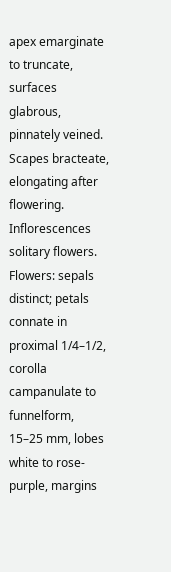apex emarginate to truncate, surfaces glabrous, pinnately veined. Scapes bracteate, elongating after flowering. Inflorescences solitary flowers. Flowers: sepals distinct; petals connate in proximal 1/4–1/2, corolla campanulate to funnelform, 15–25 mm, lobes white to rose-purple, margins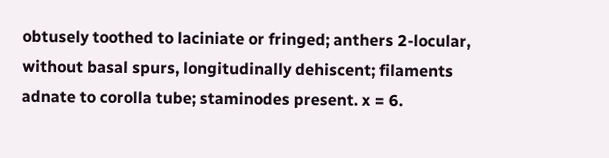obtusely toothed to laciniate or fringed; anthers 2-locular, without basal spurs, longitudinally dehiscent; filaments adnate to corolla tube; staminodes present. x = 6.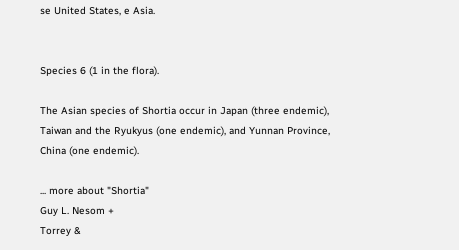se United States, e Asia.


Species 6 (1 in the flora).

The Asian species of Shortia occur in Japan (three endemic), Taiwan and the Ryukyus (one endemic), and Yunnan Province, China (one endemic).

... more about "Shortia"
Guy L. Nesom +
Torrey &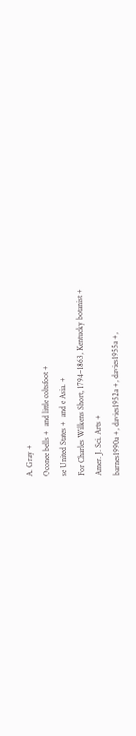A. Gray +
Oconee bells +  and little coltsfoot +
se United States +  and e Asia. +
For Charles Wilkens Short, 1794–1863, Kentucky botanist +
Amer. J. Sci. Arts +
barnes1990a +, davies1952a +, davies1955a +,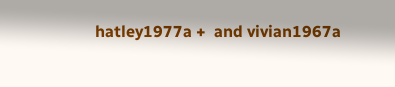hatley1977a +  and vivian1967a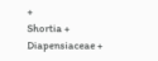+
Shortia +
Diapensiaceae +